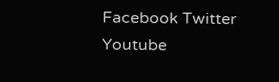Facebook Twitter Youtube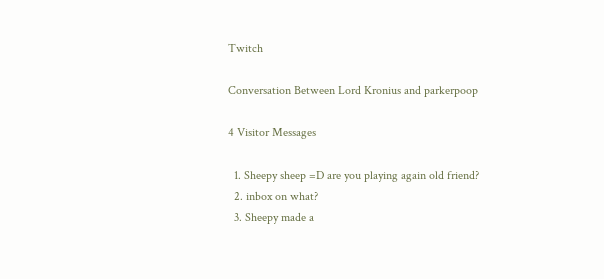Twitch

Conversation Between Lord Kronius and parkerpoop

4 Visitor Messages

  1. Sheepy sheep =D are you playing again old friend?
  2. inbox on what?
  3. Sheepy made a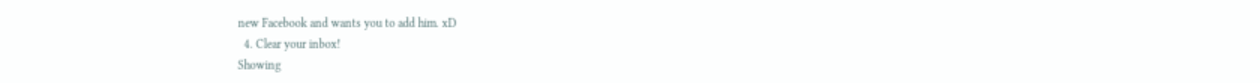new Facebook and wants you to add him. xD
  4. Clear your inbox!
Showing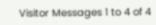Visitor Messages 1 to 4 of 4